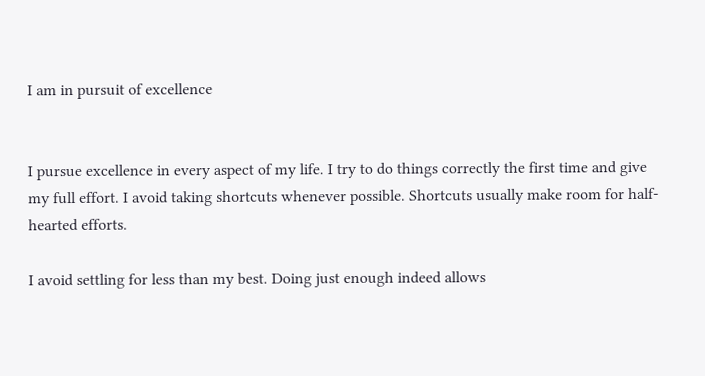I am in pursuit of excellence


I pursue excellence in every aspect of my life. I try to do things correctly the first time and give my full effort. I avoid taking shortcuts whenever possible. Shortcuts usually make room for half-hearted efforts.

I avoid settling for less than my best. Doing just enough indeed allows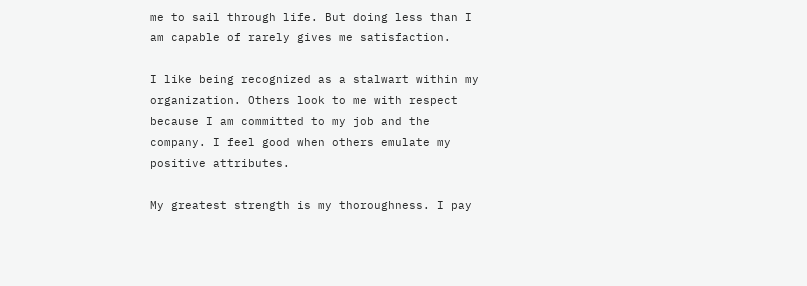me to sail through life. But doing less than I am capable of rarely gives me satisfaction.

I like being recognized as a stalwart within my organization. Others look to me with respect because I am committed to my job and the company. I feel good when others emulate my positive attributes.

My greatest strength is my thoroughness. I pay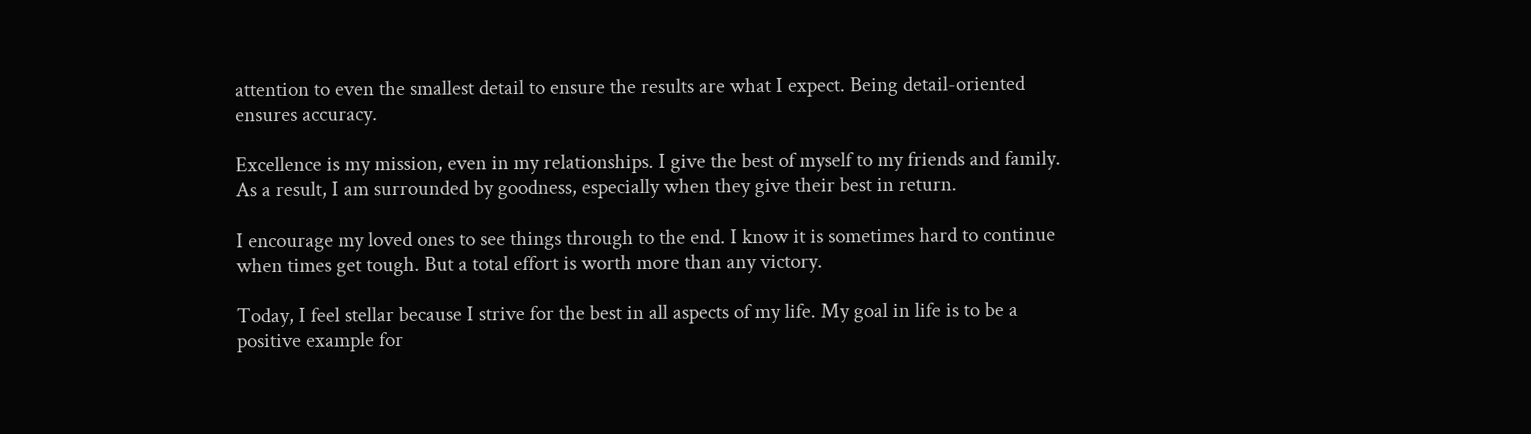attention to even the smallest detail to ensure the results are what I expect. Being detail-oriented ensures accuracy.

Excellence is my mission, even in my relationships. I give the best of myself to my friends and family. As a result, I am surrounded by goodness, especially when they give their best in return.

I encourage my loved ones to see things through to the end. I know it is sometimes hard to continue when times get tough. But a total effort is worth more than any victory.

Today, I feel stellar because I strive for the best in all aspects of my life. My goal in life is to be a positive example for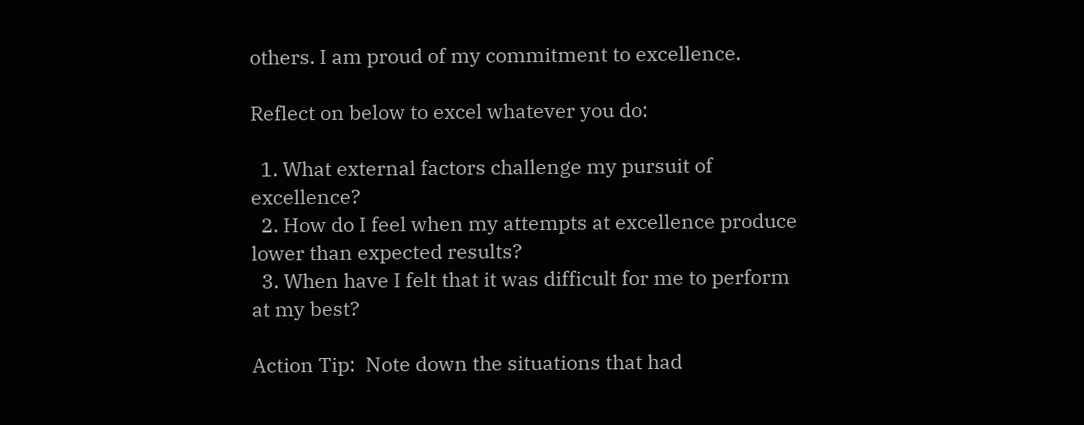others. I am proud of my commitment to excellence.

Reflect on below to excel whatever you do:

  1. What external factors challenge my pursuit of excellence?
  2. How do I feel when my attempts at excellence produce lower than expected results?
  3. When have I felt that it was difficult for me to perform at my best?

Action Tip:  Note down the situations that had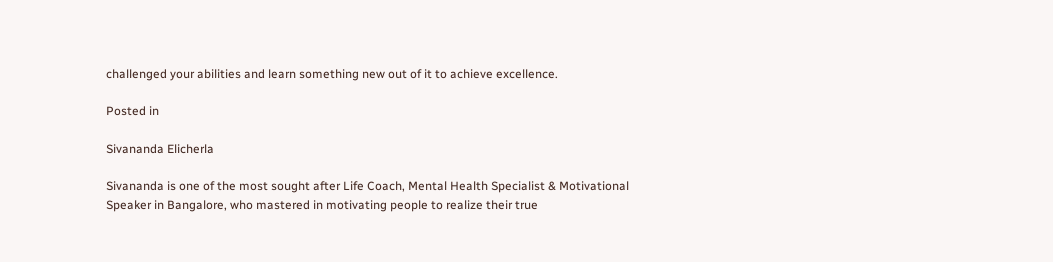challenged your abilities and learn something new out of it to achieve excellence.

Posted in

Sivananda Elicherla

Sivananda is one of the most sought after Life Coach, Mental Health Specialist & Motivational Speaker in Bangalore, who mastered in motivating people to realize their true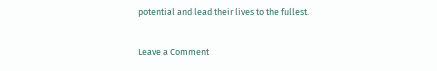potential and lead their lives to the fullest.

Leave a Comment